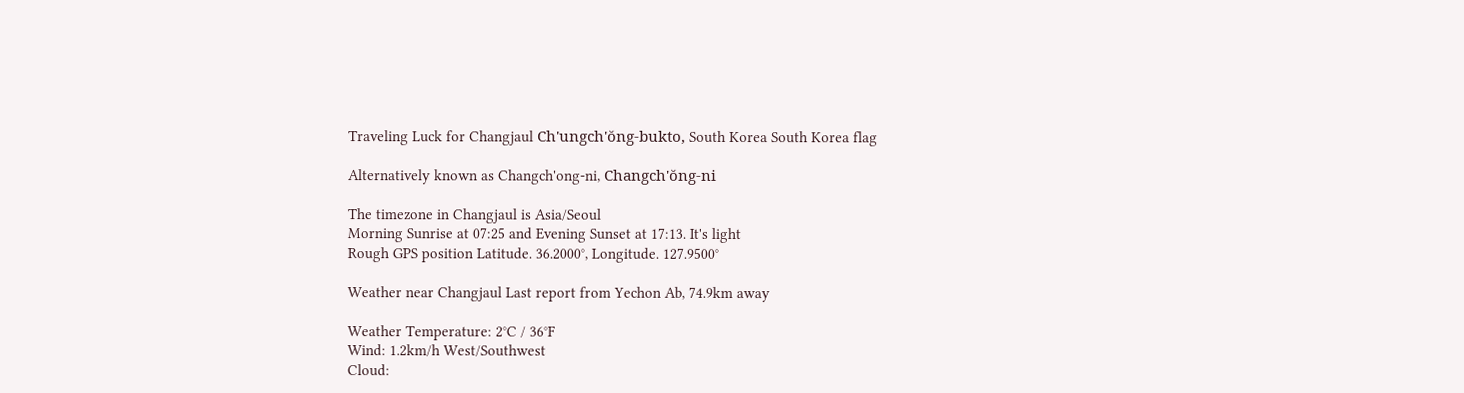Traveling Luck for Changjaul Ch'ungch'ŏng-bukto, South Korea South Korea flag

Alternatively known as Changch'ong-ni, Changch'ŏng-ni

The timezone in Changjaul is Asia/Seoul
Morning Sunrise at 07:25 and Evening Sunset at 17:13. It's light
Rough GPS position Latitude. 36.2000°, Longitude. 127.9500°

Weather near Changjaul Last report from Yechon Ab, 74.9km away

Weather Temperature: 2°C / 36°F
Wind: 1.2km/h West/Southwest
Cloud: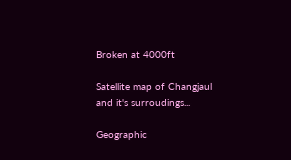Broken at 4000ft

Satellite map of Changjaul and it's surroudings...

Geographic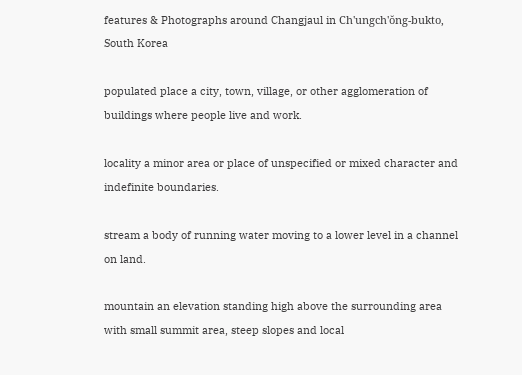features & Photographs around Changjaul in Ch'ungch'ŏng-bukto, South Korea

populated place a city, town, village, or other agglomeration of buildings where people live and work.

locality a minor area or place of unspecified or mixed character and indefinite boundaries.

stream a body of running water moving to a lower level in a channel on land.

mountain an elevation standing high above the surrounding area with small summit area, steep slopes and local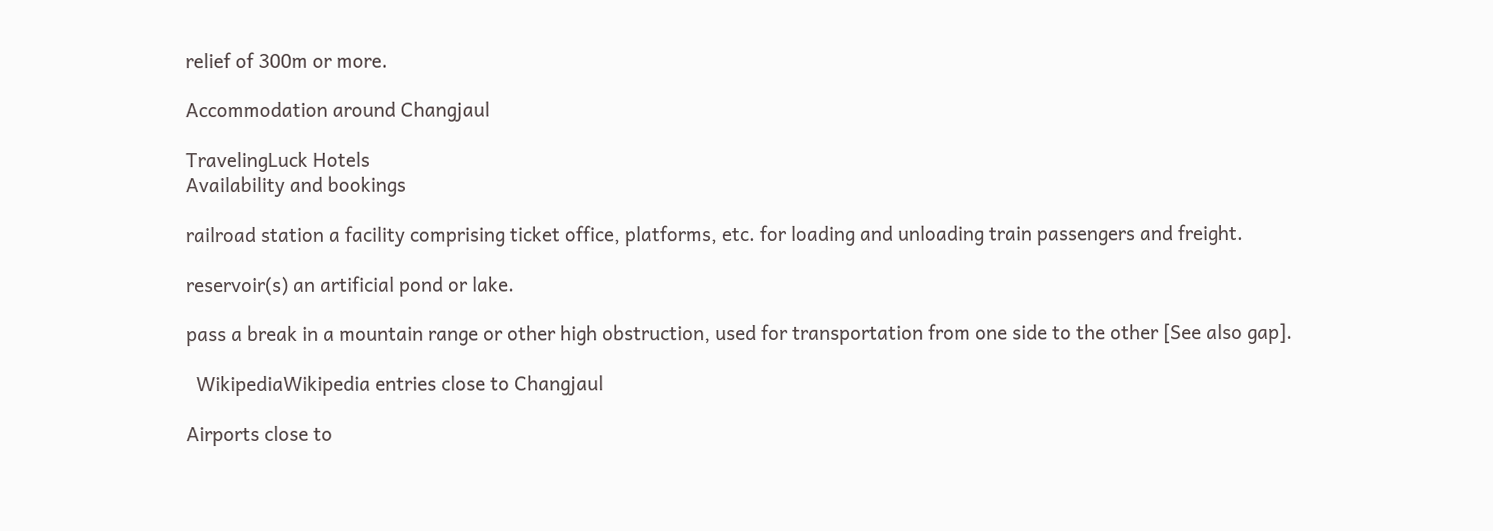relief of 300m or more.

Accommodation around Changjaul

TravelingLuck Hotels
Availability and bookings

railroad station a facility comprising ticket office, platforms, etc. for loading and unloading train passengers and freight.

reservoir(s) an artificial pond or lake.

pass a break in a mountain range or other high obstruction, used for transportation from one side to the other [See also gap].

  WikipediaWikipedia entries close to Changjaul

Airports close to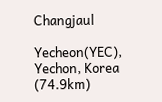Changjaul

Yecheon(YEC), Yechon, Korea (74.9km)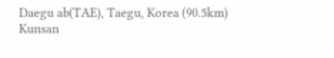Daegu ab(TAE), Taegu, Korea (90.5km)
Kunsan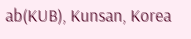ab(KUB), Kunsan, Korea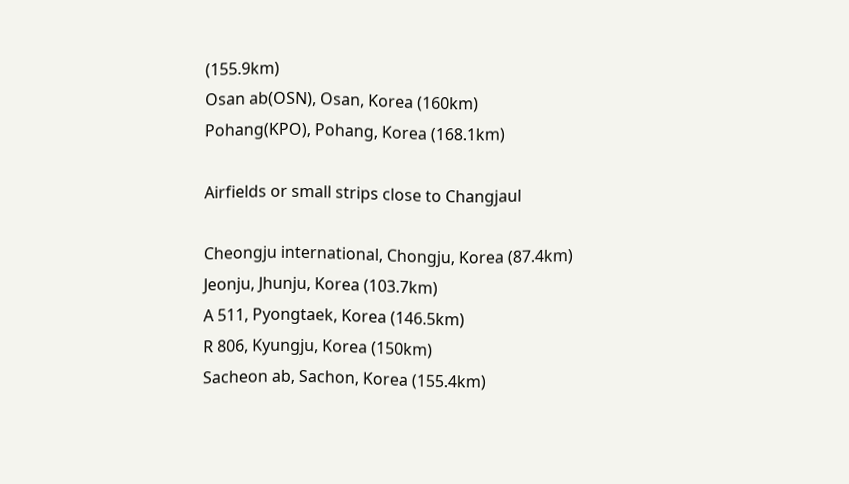(155.9km)
Osan ab(OSN), Osan, Korea (160km)
Pohang(KPO), Pohang, Korea (168.1km)

Airfields or small strips close to Changjaul

Cheongju international, Chongju, Korea (87.4km)
Jeonju, Jhunju, Korea (103.7km)
A 511, Pyongtaek, Korea (146.5km)
R 806, Kyungju, Korea (150km)
Sacheon ab, Sachon, Korea (155.4km)